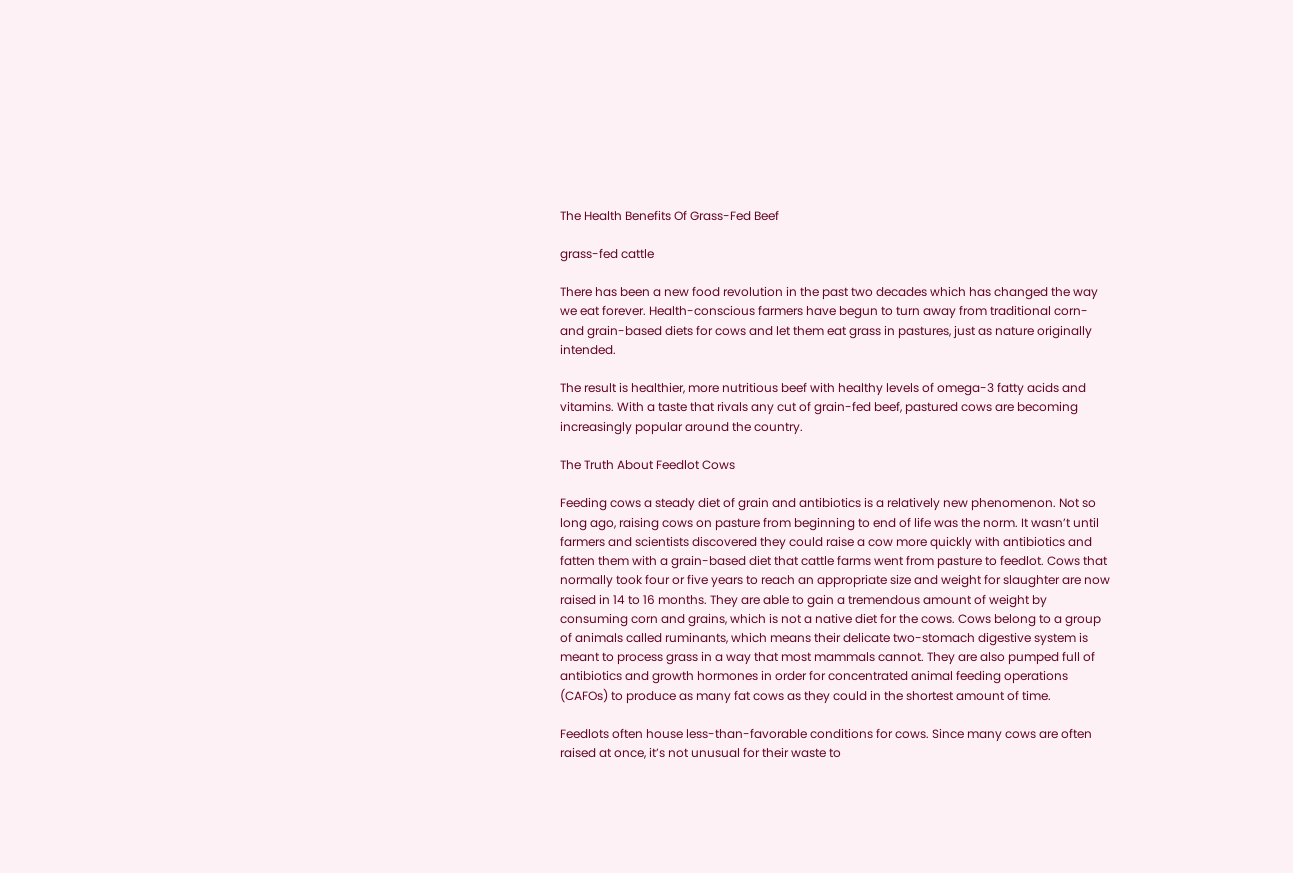The Health Benefits Of Grass-Fed Beef

grass-fed cattle

There has been a new food revolution in the past two decades which has changed the way we eat forever. Health-conscious farmers have begun to turn away from traditional corn- and grain-based diets for cows and let them eat grass in pastures, just as nature originally intended.

The result is healthier, more nutritious beef with healthy levels of omega-3 fatty acids and vitamins. With a taste that rivals any cut of grain-fed beef, pastured cows are becoming increasingly popular around the country.

The Truth About Feedlot Cows

Feeding cows a steady diet of grain and antibiotics is a relatively new phenomenon. Not so long ago, raising cows on pasture from beginning to end of life was the norm. It wasn’t until farmers and scientists discovered they could raise a cow more quickly with antibiotics and fatten them with a grain-based diet that cattle farms went from pasture to feedlot. Cows that normally took four or five years to reach an appropriate size and weight for slaughter are now raised in 14 to 16 months. They are able to gain a tremendous amount of weight by consuming corn and grains, which is not a native diet for the cows. Cows belong to a group of animals called ruminants, which means their delicate two-stomach digestive system is meant to process grass in a way that most mammals cannot. They are also pumped full of antibiotics and growth hormones in order for concentrated animal feeding operations (CAFOs) to produce as many fat cows as they could in the shortest amount of time.

Feedlots often house less-than-favorable conditions for cows. Since many cows are often raised at once, it’s not unusual for their waste to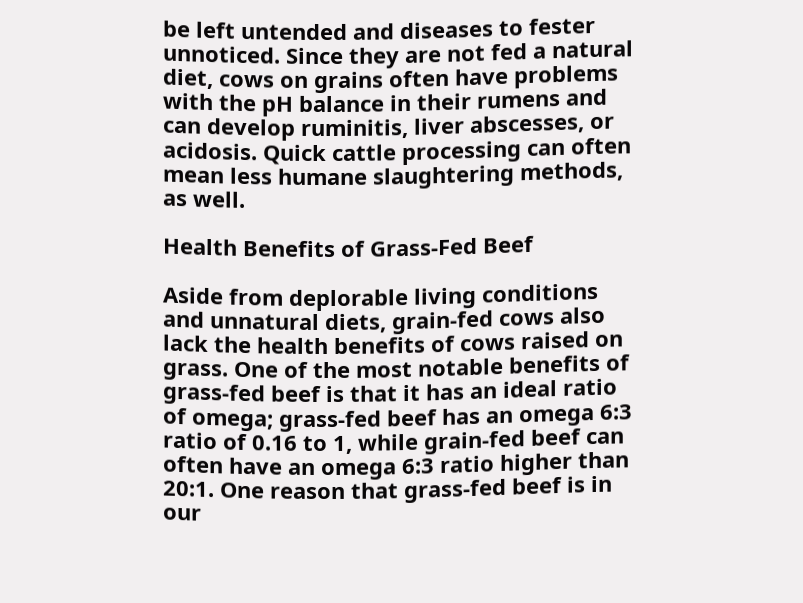be left untended and diseases to fester unnoticed. Since they are not fed a natural diet, cows on grains often have problems with the pH balance in their rumens and can develop ruminitis, liver abscesses, or acidosis. Quick cattle processing can often mean less humane slaughtering methods, as well.

Health Benefits of Grass-Fed Beef

Aside from deplorable living conditions and unnatural diets, grain-fed cows also lack the health benefits of cows raised on grass. One of the most notable benefits of grass-fed beef is that it has an ideal ratio of omega; grass-fed beef has an omega 6:3 ratio of 0.16 to 1, while grain-fed beef can often have an omega 6:3 ratio higher than 20:1. One reason that grass-fed beef is in our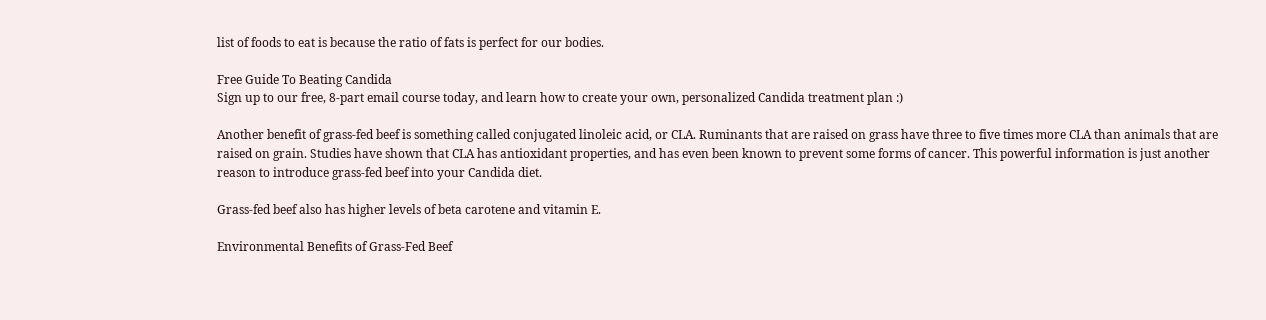list of foods to eat is because the ratio of fats is perfect for our bodies.

Free Guide To Beating Candida
Sign up to our free, 8-part email course today, and learn how to create your own, personalized Candida treatment plan :)

Another benefit of grass-fed beef is something called conjugated linoleic acid, or CLA. Ruminants that are raised on grass have three to five times more CLA than animals that are raised on grain. Studies have shown that CLA has antioxidant properties, and has even been known to prevent some forms of cancer. This powerful information is just another reason to introduce grass-fed beef into your Candida diet.

Grass-fed beef also has higher levels of beta carotene and vitamin E.

Environmental Benefits of Grass-Fed Beef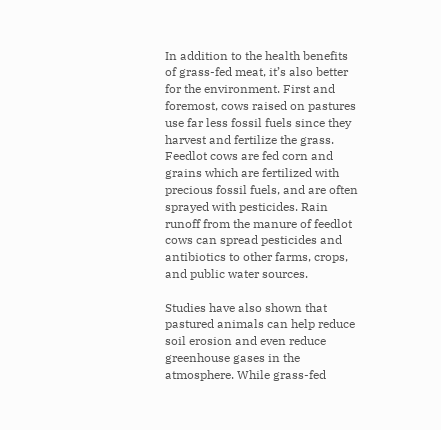In addition to the health benefits of grass-fed meat, it’s also better for the environment. First and foremost, cows raised on pastures use far less fossil fuels since they harvest and fertilize the grass. Feedlot cows are fed corn and grains which are fertilized with precious fossil fuels, and are often sprayed with pesticides. Rain runoff from the manure of feedlot cows can spread pesticides and antibiotics to other farms, crops, and public water sources.

Studies have also shown that pastured animals can help reduce soil erosion and even reduce greenhouse gases in the atmosphere. While grass-fed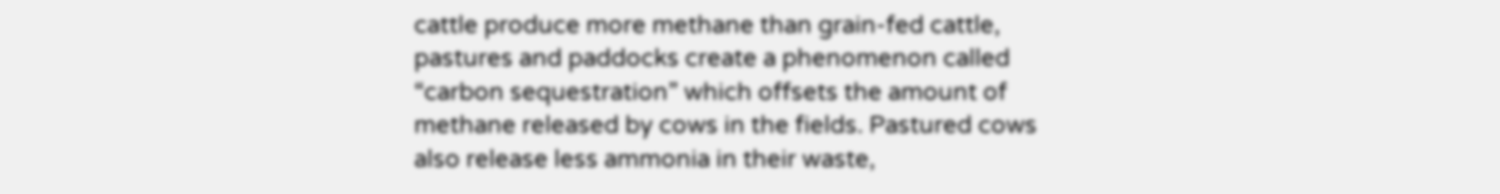cattle produce more methane than grain-fed cattle, pastures and paddocks create a phenomenon called “carbon sequestration” which offsets the amount of methane released by cows in the fields. Pastured cows also release less ammonia in their waste,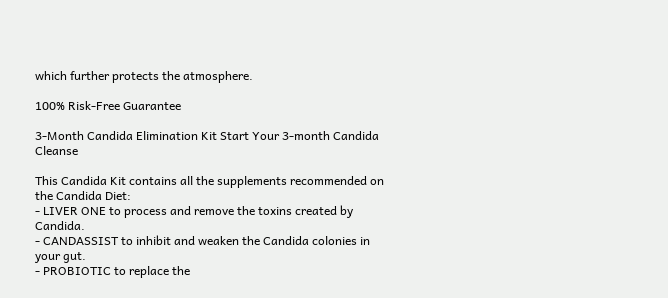which further protects the atmosphere.

100% Risk-Free Guarantee

3-Month Candida Elimination Kit Start Your 3-month Candida Cleanse

This Candida Kit contains all the supplements recommended on the Candida Diet:
- LIVER ONE to process and remove the toxins created by Candida.
- CANDASSIST to inhibit and weaken the Candida colonies in your gut.
- PROBIOTIC to replace the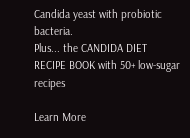Candida yeast with probiotic bacteria.
Plus... the CANDIDA DIET RECIPE BOOK with 50+ low-sugar recipes

Learn More